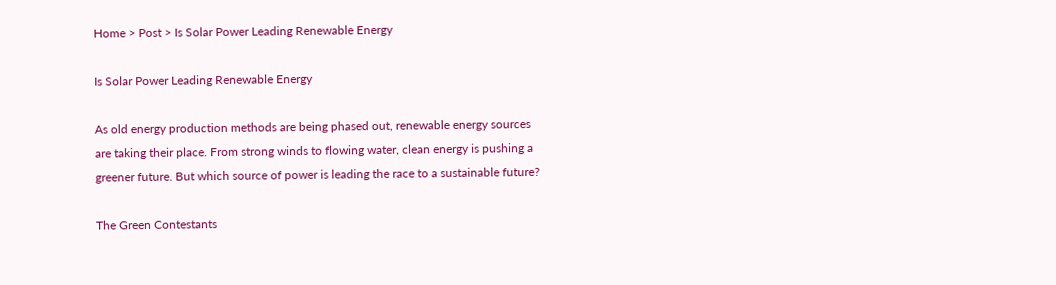Home > Post > Is Solar Power Leading Renewable Energy

Is Solar Power Leading Renewable Energy

As old energy production methods are being phased out, renewable energy sources are taking their place. From strong winds to flowing water, clean energy is pushing a greener future. But which source of power is leading the race to a sustainable future?

The Green Contestants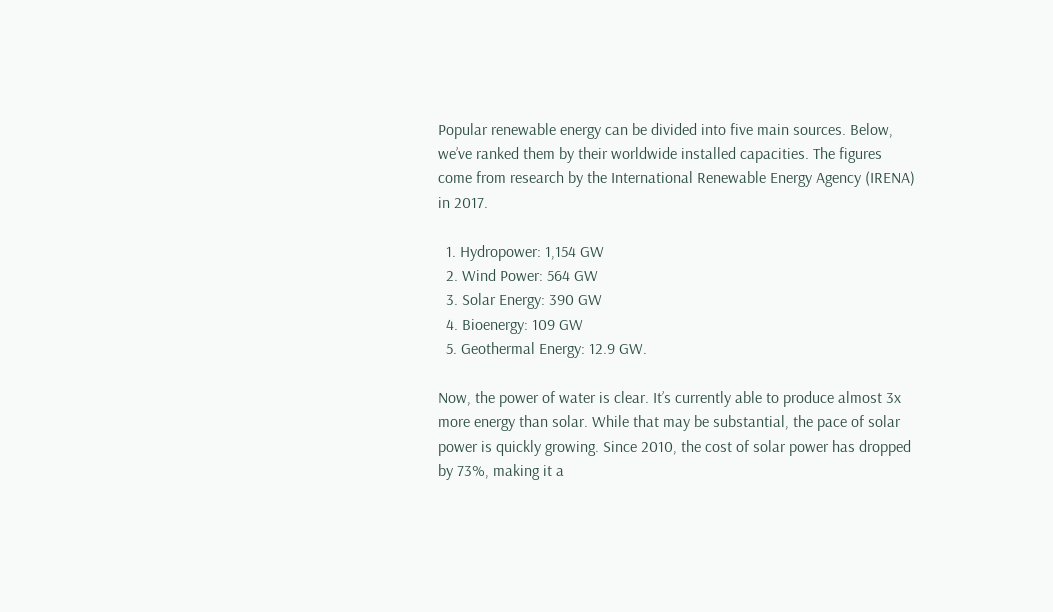Popular renewable energy can be divided into five main sources. Below, we’ve ranked them by their worldwide installed capacities. The figures come from research by the International Renewable Energy Agency (IRENA) in 2017.

  1. Hydropower: 1,154 GW
  2. Wind Power: 564 GW
  3. Solar Energy: 390 GW
  4. Bioenergy: 109 GW
  5. Geothermal Energy: 12.9 GW.

Now, the power of water is clear. It’s currently able to produce almost 3x more energy than solar. While that may be substantial, the pace of solar power is quickly growing. Since 2010, the cost of solar power has dropped by 73%, making it a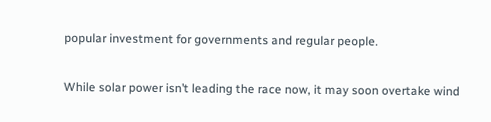popular investment for governments and regular people.

While solar power isn’t leading the race now, it may soon overtake wind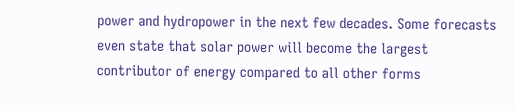power and hydropower in the next few decades. Some forecasts even state that solar power will become the largest contributor of energy compared to all other forms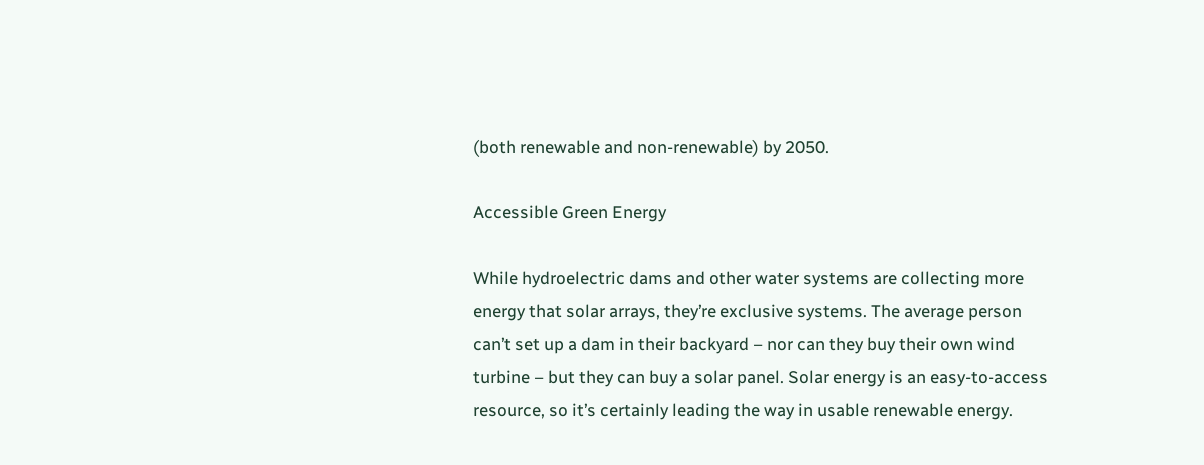(both renewable and non-renewable) by 2050.

Accessible Green Energy

While hydroelectric dams and other water systems are collecting more energy that solar arrays, they’re exclusive systems. The average person can’t set up a dam in their backyard – nor can they buy their own wind turbine – but they can buy a solar panel. Solar energy is an easy-to-access resource, so it’s certainly leading the way in usable renewable energy.